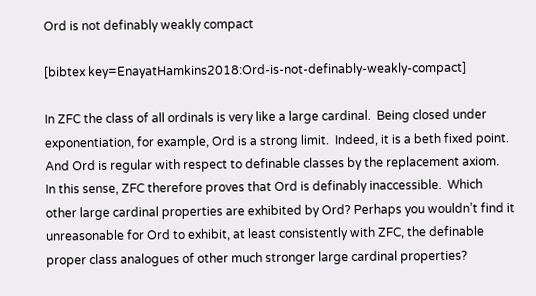Ord is not definably weakly compact

[bibtex key=EnayatHamkins2018:Ord-is-not-definably-weakly-compact]

In ZFC the class of all ordinals is very like a large cardinal.  Being closed under exponentiation, for example, Ord is a strong limit.  Indeed, it is a beth fixed point. And Ord is regular with respect to definable classes by the replacement axiom.  In this sense, ZFC therefore proves that Ord is definably inaccessible.  Which other large cardinal properties are exhibited by Ord? Perhaps you wouldn’t find it unreasonable for Ord to exhibit, at least consistently with ZFC, the definable proper class analogues of other much stronger large cardinal properties?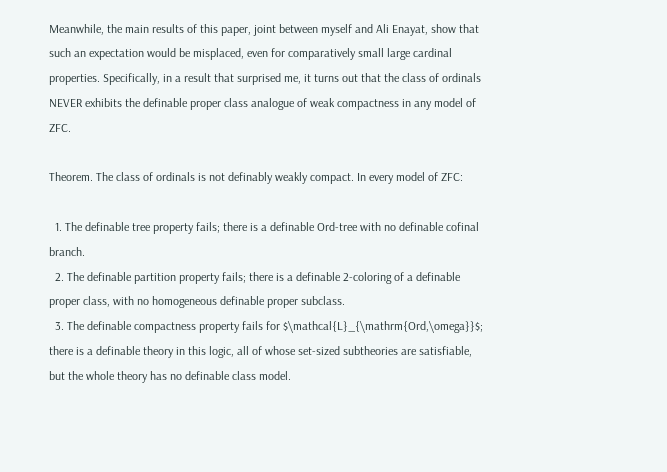Meanwhile, the main results of this paper, joint between myself and Ali Enayat, show that such an expectation would be misplaced, even for comparatively small large cardinal properties. Specifically, in a result that surprised me, it turns out that the class of ordinals NEVER exhibits the definable proper class analogue of weak compactness in any model of ZFC.

Theorem. The class of ordinals is not definably weakly compact. In every model of ZFC:

  1. The definable tree property fails; there is a definable Ord-tree with no definable cofinal branch.
  2. The definable partition property fails; there is a definable 2-coloring of a definable proper class, with no homogeneous definable proper subclass.
  3. The definable compactness property fails for $\mathcal{L}_{\mathrm{Ord,\omega}}$; there is a definable theory in this logic, all of whose set-sized subtheories are satisfiable, but the whole theory has no definable class model.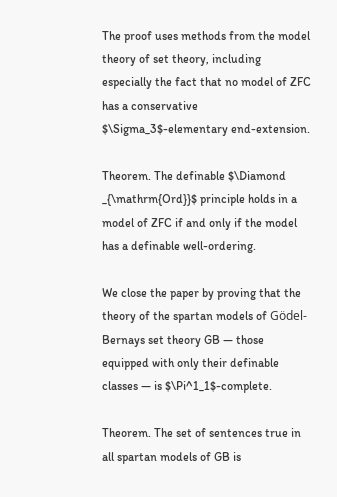The proof uses methods from the model theory of set theory, including especially the fact that no model of ZFC has a conservative $\Sigma_3$-elementary end-extension.

Theorem. The definable $\Diamond _{\mathrm{Ord}}$ principle holds in a model of ZFC if and only if the model has a definable well-ordering.

We close the paper by proving that the theory of the spartan models of Gödel-Bernays set theory GB — those equipped with only their definable classes — is $\Pi^1_1$-complete.

Theorem. The set of sentences true in all spartan models of GB is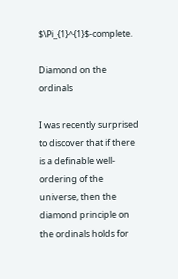$\Pi_{1}^{1}$-complete.

Diamond on the ordinals

I was recently surprised to discover that if there is a definable well-ordering of the universe, then the diamond principle on the ordinals holds for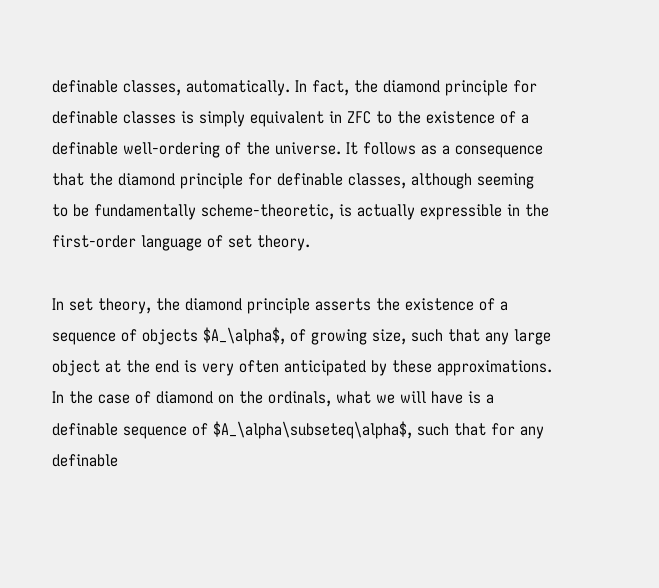definable classes, automatically. In fact, the diamond principle for definable classes is simply equivalent in ZFC to the existence of a definable well-ordering of the universe. It follows as a consequence that the diamond principle for definable classes, although seeming to be fundamentally scheme-theoretic, is actually expressible in the first-order language of set theory.

In set theory, the diamond principle asserts the existence of a sequence of objects $A_\alpha$, of growing size, such that any large object at the end is very often anticipated by these approximations.  In the case of diamond on the ordinals, what we will have is a definable sequence of $A_\alpha\subseteq\alpha$, such that for any definable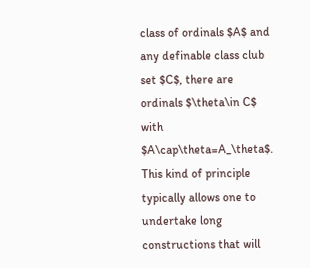class of ordinals $A$ and any definable class club set $C$, there are ordinals $\theta\in C$ with $A\cap\theta=A_\theta$.  This kind of principle typically allows one to undertake long constructions that will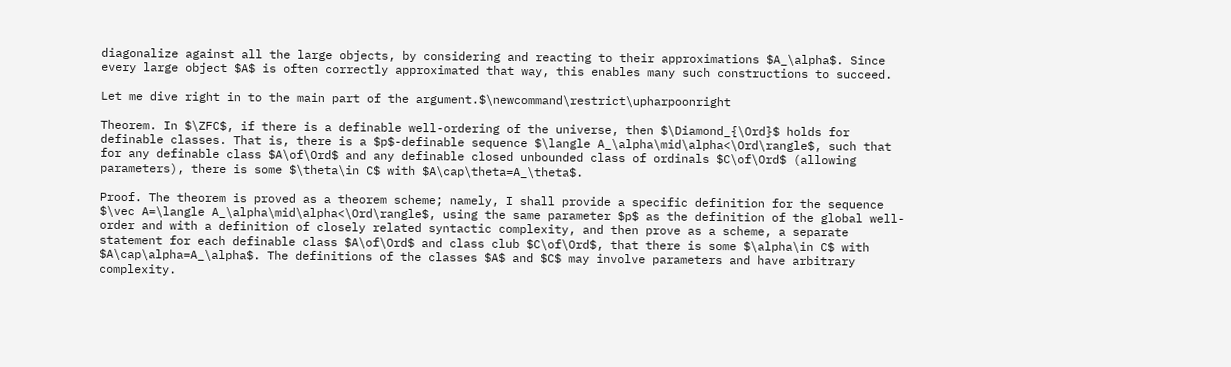diagonalize against all the large objects, by considering and reacting to their approximations $A_\alpha$. Since every large object $A$ is often correctly approximated that way, this enables many such constructions to succeed.

Let me dive right in to the main part of the argument.$\newcommand\restrict\upharpoonright

Theorem. In $\ZFC$, if there is a definable well-ordering of the universe, then $\Diamond_{\Ord}$ holds for definable classes. That is, there is a $p$-definable sequence $\langle A_\alpha\mid\alpha<\Ord\rangle$, such that for any definable class $A\of\Ord$ and any definable closed unbounded class of ordinals $C\of\Ord$ (allowing parameters), there is some $\theta\in C$ with $A\cap\theta=A_\theta$.

Proof. The theorem is proved as a theorem scheme; namely, I shall provide a specific definition for the sequence $\vec A=\langle A_\alpha\mid\alpha<\Ord\rangle$, using the same parameter $p$ as the definition of the global well-order and with a definition of closely related syntactic complexity, and then prove as a scheme, a separate statement for each definable class $A\of\Ord$ and class club $C\of\Ord$, that there is some $\alpha\in C$ with $A\cap\alpha=A_\alpha$. The definitions of the classes $A$ and $C$ may involve parameters and have arbitrary complexity.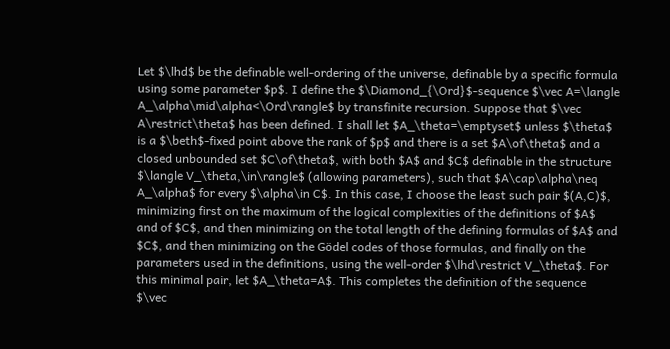Let $\lhd$ be the definable well-ordering of the universe, definable by a specific formula using some parameter $p$. I define the $\Diamond_{\Ord}$-sequence $\vec A=\langle A_\alpha\mid\alpha<\Ord\rangle$ by transfinite recursion. Suppose that $\vec A\restrict\theta$ has been defined. I shall let $A_\theta=\emptyset$ unless $\theta$ is a $\beth$-fixed point above the rank of $p$ and there is a set $A\of\theta$ and a closed unbounded set $C\of\theta$, with both $A$ and $C$ definable in the structure $\langle V_\theta,\in\rangle$ (allowing parameters), such that $A\cap\alpha\neq A_\alpha$ for every $\alpha\in C$. In this case, I choose the least such pair $(A,C)$, minimizing first on the maximum of the logical complexities of the definitions of $A$ and of $C$, and then minimizing on the total length of the defining formulas of $A$ and $C$, and then minimizing on the Gödel codes of those formulas, and finally on the parameters used in the definitions, using the well-order $\lhd\restrict V_\theta$. For this minimal pair, let $A_\theta=A$. This completes the definition of the sequence $\vec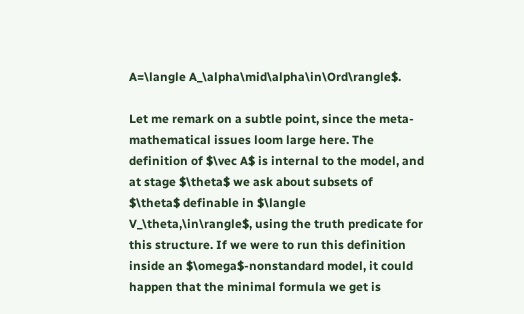A=\langle A_\alpha\mid\alpha\in\Ord\rangle$.

Let me remark on a subtle point, since the meta-mathematical issues loom large here. The definition of $\vec A$ is internal to the model, and at stage $\theta$ we ask about subsets of $\theta$ definable in $\langle V_\theta,\in\rangle$, using the truth predicate for this structure. If we were to run this definition inside an $\omega$-nonstandard model, it could happen that the minimal formula we get is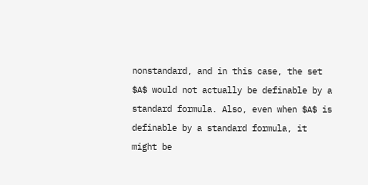nonstandard, and in this case, the set $A$ would not actually be definable by a standard formula. Also, even when $A$ is definable by a standard formula, it might be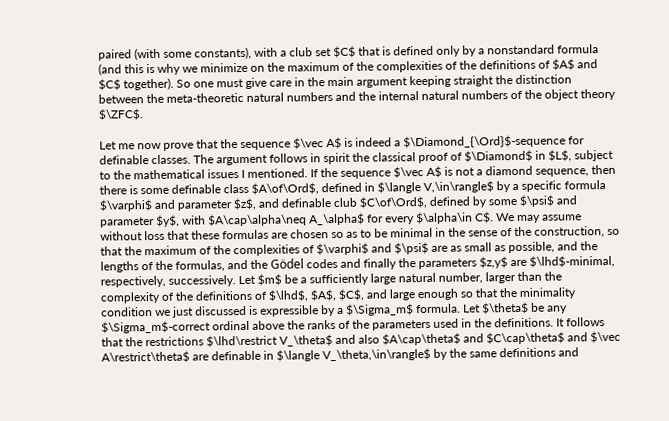paired (with some constants), with a club set $C$ that is defined only by a nonstandard formula (and this is why we minimize on the maximum of the complexities of the definitions of $A$ and $C$ together). So one must give care in the main argument keeping straight the distinction between the meta-theoretic natural numbers and the internal natural numbers of the object theory $\ZFC$.

Let me now prove that the sequence $\vec A$ is indeed a $\Diamond_{\Ord}$-sequence for definable classes. The argument follows in spirit the classical proof of $\Diamond$ in $L$, subject to the mathematical issues I mentioned. If the sequence $\vec A$ is not a diamond sequence, then there is some definable class $A\of\Ord$, defined in $\langle V,\in\rangle$ by a specific formula $\varphi$ and parameter $z$, and definable club $C\of\Ord$, defined by some $\psi$ and parameter $y$, with $A\cap\alpha\neq A_\alpha$ for every $\alpha\in C$. We may assume without loss that these formulas are chosen so as to be minimal in the sense of the construction, so that the maximum of the complexities of $\varphi$ and $\psi$ are as small as possible, and the lengths of the formulas, and the Gödel codes and finally the parameters $z,y$ are $\lhd$-minimal, respectively, successively. Let $m$ be a sufficiently large natural number, larger than the complexity of the definitions of $\lhd$, $A$, $C$, and large enough so that the minimality condition we just discussed is expressible by a $\Sigma_m$ formula. Let $\theta$ be any $\Sigma_m$-correct ordinal above the ranks of the parameters used in the definitions. It follows that the restrictions $\lhd\restrict V_\theta$ and also $A\cap\theta$ and $C\cap\theta$ and $\vec A\restrict\theta$ are definable in $\langle V_\theta,\in\rangle$ by the same definitions and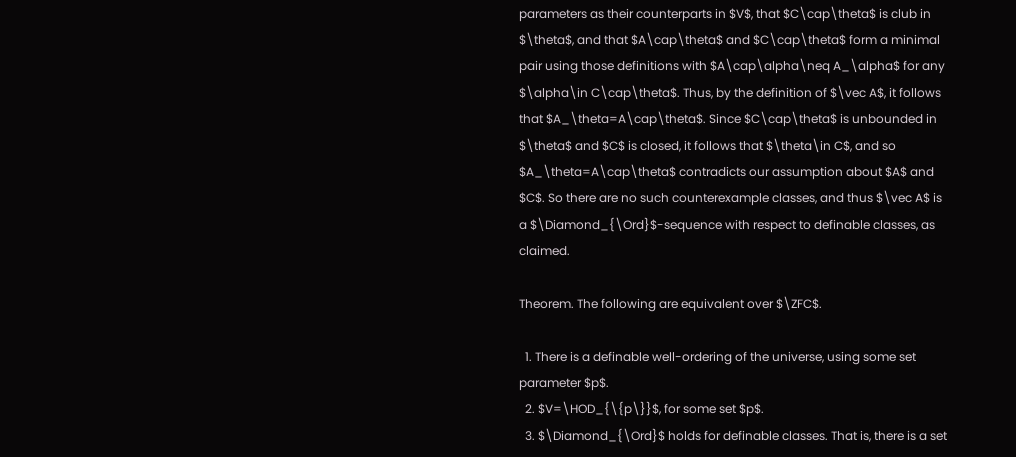parameters as their counterparts in $V$, that $C\cap\theta$ is club in $\theta$, and that $A\cap\theta$ and $C\cap\theta$ form a minimal pair using those definitions with $A\cap\alpha\neq A_\alpha$ for any $\alpha\in C\cap\theta$. Thus, by the definition of $\vec A$, it follows that $A_\theta=A\cap\theta$. Since $C\cap\theta$ is unbounded in $\theta$ and $C$ is closed, it follows that $\theta\in C$, and so $A_\theta=A\cap\theta$ contradicts our assumption about $A$ and $C$. So there are no such counterexample classes, and thus $\vec A$ is a $\Diamond_{\Ord}$-sequence with respect to definable classes, as claimed.

Theorem. The following are equivalent over $\ZFC$.

  1. There is a definable well-ordering of the universe, using some set parameter $p$.
  2. $V=\HOD_{\{p\}}$, for some set $p$.
  3. $\Diamond_{\Ord}$ holds for definable classes. That is, there is a set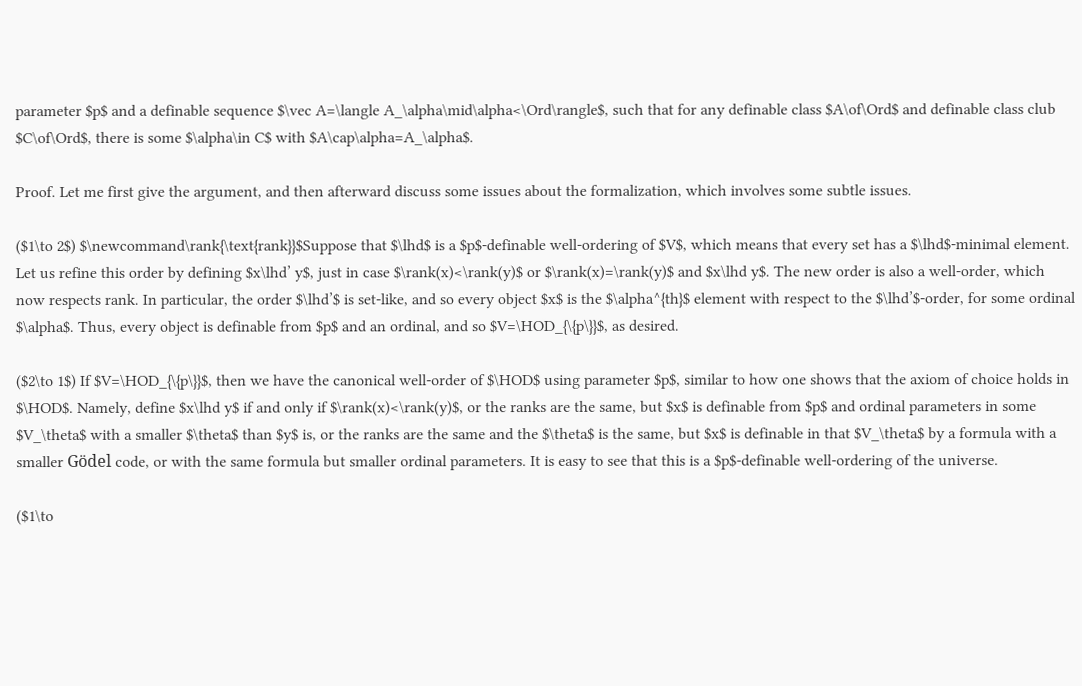parameter $p$ and a definable sequence $\vec A=\langle A_\alpha\mid\alpha<\Ord\rangle$, such that for any definable class $A\of\Ord$ and definable class club $C\of\Ord$, there is some $\alpha\in C$ with $A\cap\alpha=A_\alpha$.

Proof. Let me first give the argument, and then afterward discuss some issues about the formalization, which involves some subtle issues.

($1\to 2$) $\newcommand\rank{\text{rank}}$Suppose that $\lhd$ is a $p$-definable well-ordering of $V$, which means that every set has a $\lhd$-minimal element. Let us refine this order by defining $x\lhd’ y$, just in case $\rank(x)<\rank(y)$ or $\rank(x)=\rank(y)$ and $x\lhd y$. The new order is also a well-order, which now respects rank. In particular, the order $\lhd’$ is set-like, and so every object $x$ is the $\alpha^{th}$ element with respect to the $\lhd’$-order, for some ordinal $\alpha$. Thus, every object is definable from $p$ and an ordinal, and so $V=\HOD_{\{p\}}$, as desired.

($2\to 1$) If $V=\HOD_{\{p\}}$, then we have the canonical well-order of $\HOD$ using parameter $p$, similar to how one shows that the axiom of choice holds in $\HOD$. Namely, define $x\lhd y$ if and only if $\rank(x)<\rank(y)$, or the ranks are the same, but $x$ is definable from $p$ and ordinal parameters in some $V_\theta$ with a smaller $\theta$ than $y$ is, or the ranks are the same and the $\theta$ is the same, but $x$ is definable in that $V_\theta$ by a formula with a smaller Gödel code, or with the same formula but smaller ordinal parameters. It is easy to see that this is a $p$-definable well-ordering of the universe.

($1\to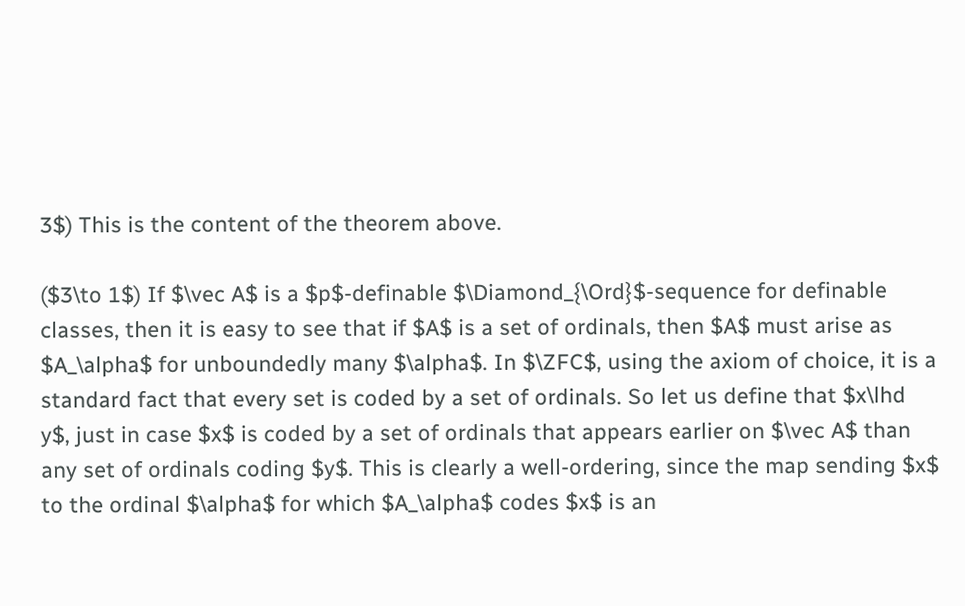3$) This is the content of the theorem above.

($3\to 1$) If $\vec A$ is a $p$-definable $\Diamond_{\Ord}$-sequence for definable classes, then it is easy to see that if $A$ is a set of ordinals, then $A$ must arise as $A_\alpha$ for unboundedly many $\alpha$. In $\ZFC$, using the axiom of choice, it is a standard fact that every set is coded by a set of ordinals. So let us define that $x\lhd y$, just in case $x$ is coded by a set of ordinals that appears earlier on $\vec A$ than any set of ordinals coding $y$. This is clearly a well-ordering, since the map sending $x$ to the ordinal $\alpha$ for which $A_\alpha$ codes $x$ is an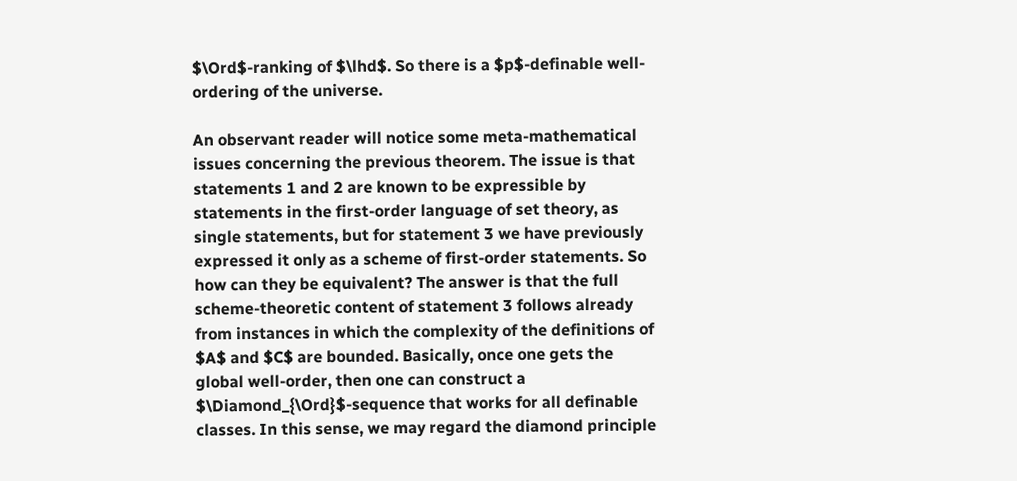$\Ord$-ranking of $\lhd$. So there is a $p$-definable well-ordering of the universe.

An observant reader will notice some meta-mathematical issues concerning the previous theorem. The issue is that statements 1 and 2 are known to be expressible by statements in the first-order language of set theory, as single statements, but for statement 3 we have previously expressed it only as a scheme of first-order statements. So how can they be equivalent? The answer is that the full scheme-theoretic content of statement 3 follows already from instances in which the complexity of the definitions of $A$ and $C$ are bounded. Basically, once one gets the global well-order, then one can construct a $\Diamond_{\Ord}$-sequence that works for all definable classes. In this sense, we may regard the diamond principle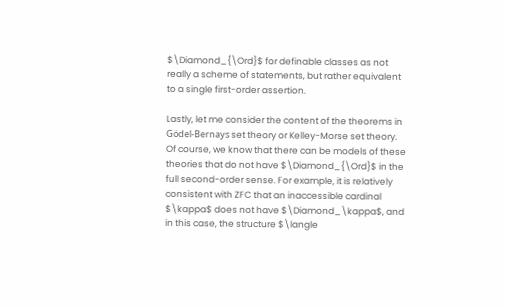$\Diamond_{\Ord}$ for definable classes as not really a scheme of statements, but rather equivalent to a single first-order assertion.

Lastly, let me consider the content of the theorems in Gödel-Bernays set theory or Kelley-Morse set theory. Of course, we know that there can be models of these theories that do not have $\Diamond_{\Ord}$ in the full second-order sense. For example, it is relatively consistent with ZFC that an inaccessible cardinal $\kappa$ does not have $\Diamond_\kappa$, and in this case, the structure $\langle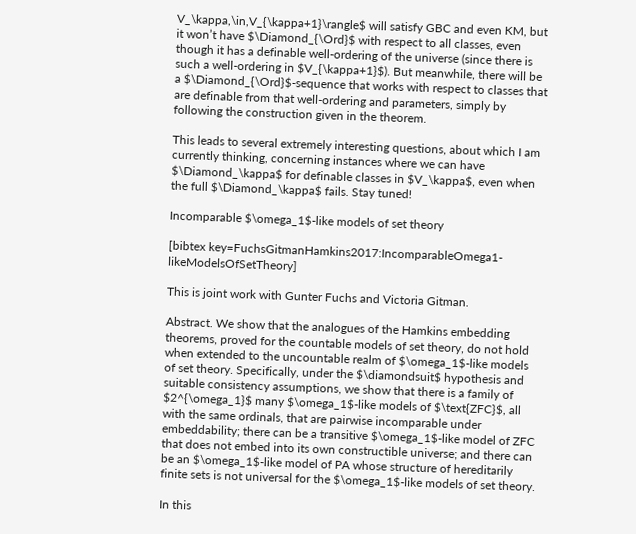V_\kappa,\in,V_{\kappa+1}\rangle$ will satisfy GBC and even KM, but it won’t have $\Diamond_{\Ord}$ with respect to all classes, even though it has a definable well-ordering of the universe (since there is such a well-ordering in $V_{\kappa+1}$). But meanwhile, there will be a $\Diamond_{\Ord}$-sequence that works with respect to classes that are definable from that well-ordering and parameters, simply by following the construction given in the theorem.

This leads to several extremely interesting questions, about which I am currently thinking, concerning instances where we can have $\Diamond_\kappa$ for definable classes in $V_\kappa$, even when the full $\Diamond_\kappa$ fails. Stay tuned!

Incomparable $\omega_1$-like models of set theory

[bibtex key=FuchsGitmanHamkins2017:IncomparableOmega1-likeModelsOfSetTheory]

This is joint work with Gunter Fuchs and Victoria Gitman.

Abstract. We show that the analogues of the Hamkins embedding theorems, proved for the countable models of set theory, do not hold when extended to the uncountable realm of $\omega_1$-like models of set theory. Specifically, under the $\diamondsuit$ hypothesis and suitable consistency assumptions, we show that there is a family of $2^{\omega_1}$ many $\omega_1$-like models of $\text{ZFC}$, all with the same ordinals, that are pairwise incomparable under embeddability; there can be a transitive $\omega_1$-like model of ZFC that does not embed into its own constructible universe; and there can be an $\omega_1$-like model of PA whose structure of hereditarily finite sets is not universal for the $\omega_1$-like models of set theory.

In this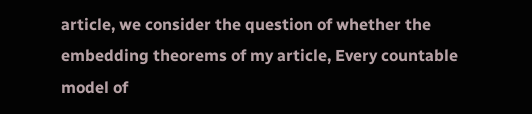article, we consider the question of whether the embedding theorems of my article, Every countable model of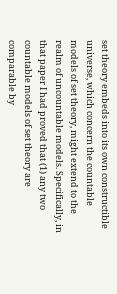set theory embeds into its own constructible universe, which concern the countable models of set theory, might extend to the realm of uncountable models. Specifically, in that paper I had proved that (1) any two countable models of set theory are comparable by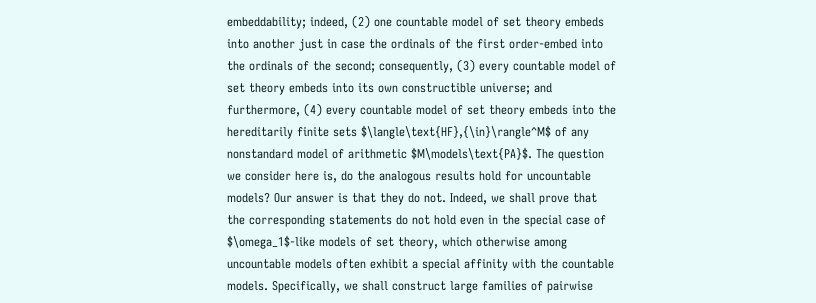embeddability; indeed, (2) one countable model of set theory embeds into another just in case the ordinals of the first order-embed into the ordinals of the second; consequently, (3) every countable model of set theory embeds into its own constructible universe; and furthermore, (4) every countable model of set theory embeds into the hereditarily finite sets $\langle\text{HF},{\in}\rangle^M$ of any nonstandard model of arithmetic $M\models\text{PA}$. The question we consider here is, do the analogous results hold for uncountable models? Our answer is that they do not. Indeed, we shall prove that the corresponding statements do not hold even in the special case of $\omega_1$-like models of set theory, which otherwise among uncountable models often exhibit a special affinity with the countable models. Specifically, we shall construct large families of pairwise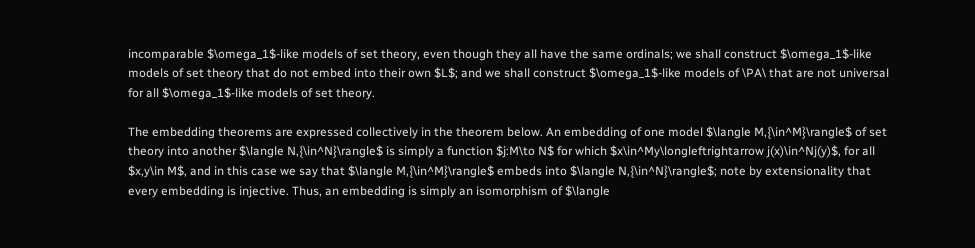incomparable $\omega_1$-like models of set theory, even though they all have the same ordinals; we shall construct $\omega_1$-like models of set theory that do not embed into their own $L$; and we shall construct $\omega_1$-like models of \PA\ that are not universal for all $\omega_1$-like models of set theory.

The embedding theorems are expressed collectively in the theorem below. An embedding of one model $\langle M,{\in^M}\rangle$ of set theory into another $\langle N,{\in^N}\rangle$ is simply a function $j:M\to N$ for which $x\in^My\longleftrightarrow j(x)\in^Nj(y)$, for all $x,y\in M$, and in this case we say that $\langle M,{\in^M}\rangle$ embeds into $\langle N,{\in^N}\rangle$; note by extensionality that every embedding is injective. Thus, an embedding is simply an isomorphism of $\langle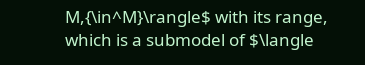M,{\in^M}\rangle$ with its range, which is a submodel of $\langle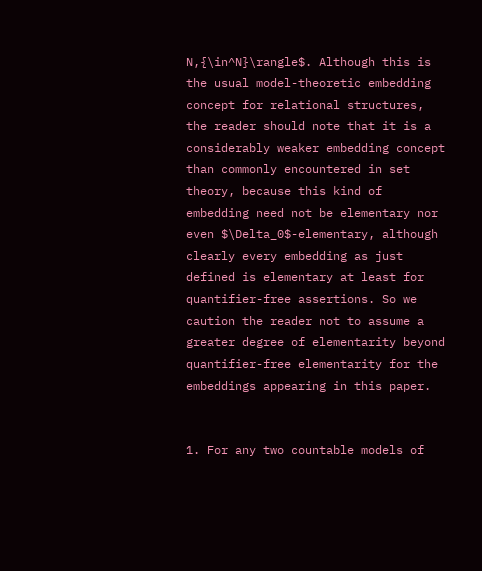N,{\in^N}\rangle$. Although this is the usual model-theoretic embedding concept for relational structures, the reader should note that it is a considerably weaker embedding concept than commonly encountered in set theory, because this kind of embedding need not be elementary nor even $\Delta_0$-elementary, although clearly every embedding as just defined is elementary at least for quantifier-free assertions. So we caution the reader not to assume a greater degree of elementarity beyond quantifier-free elementarity for the embeddings appearing in this paper.


1. For any two countable models of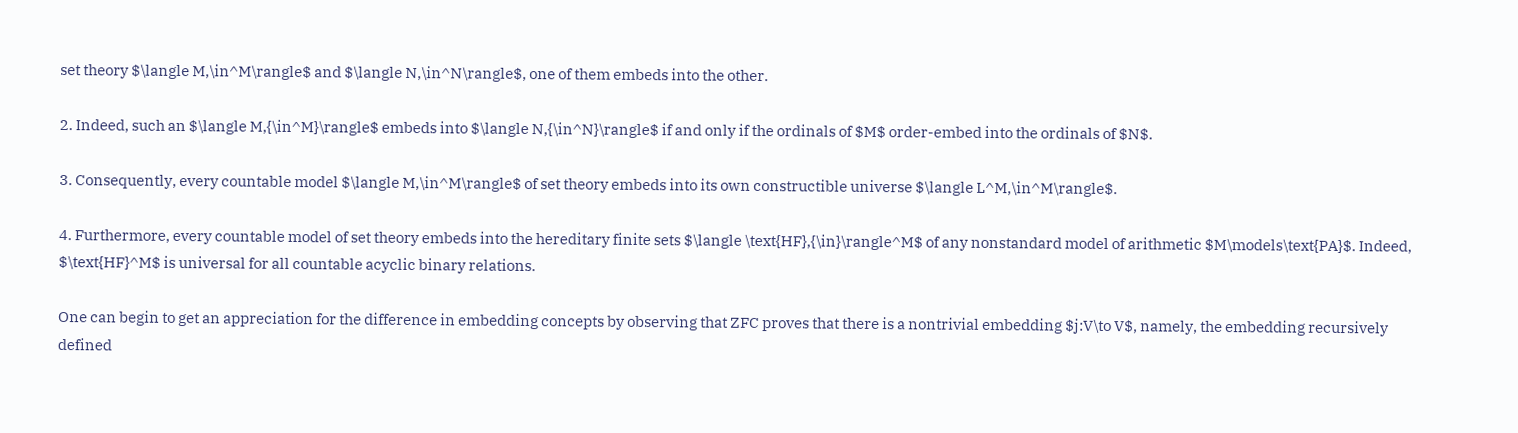set theory $\langle M,\in^M\rangle$ and $\langle N,\in^N\rangle$, one of them embeds into the other.

2. Indeed, such an $\langle M,{\in^M}\rangle$ embeds into $\langle N,{\in^N}\rangle$ if and only if the ordinals of $M$ order-embed into the ordinals of $N$.

3. Consequently, every countable model $\langle M,\in^M\rangle$ of set theory embeds into its own constructible universe $\langle L^M,\in^M\rangle$.

4. Furthermore, every countable model of set theory embeds into the hereditary finite sets $\langle \text{HF},{\in}\rangle^M$ of any nonstandard model of arithmetic $M\models\text{PA}$. Indeed, $\text{HF}^M$ is universal for all countable acyclic binary relations.

One can begin to get an appreciation for the difference in embedding concepts by observing that ZFC proves that there is a nontrivial embedding $j:V\to V$, namely, the embedding recursively defined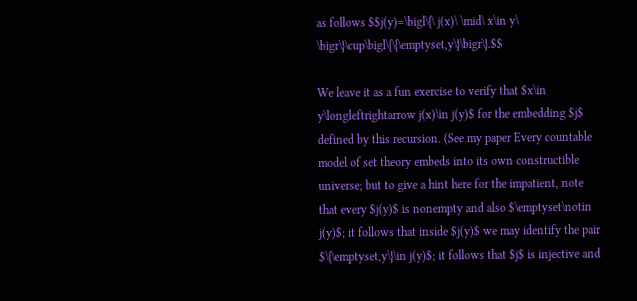as follows $$j(y)=\bigl\{\ j(x)\ \mid\ x\in y\ \bigr\}\cup\bigl\{\{\emptyset,y\}\bigr\}.$$

We leave it as a fun exercise to verify that $x\in y\longleftrightarrow j(x)\in j(y)$ for the embedding $j$ defined by this recursion. (See my paper Every countable model of set theory embeds into its own constructible universe; but to give a hint here for the impatient, note that every $j(y)$ is nonempty and also $\emptyset\notin j(y)$; it follows that inside $j(y)$ we may identify the pair $\{\emptyset,y\}\in j(y)$; it follows that $j$ is injective and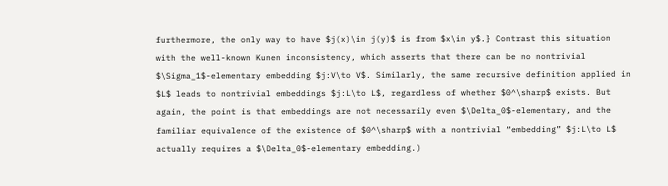furthermore, the only way to have $j(x)\in j(y)$ is from $x\in y$.} Contrast this situation with the well-known Kunen inconsistency, which asserts that there can be no nontrivial $\Sigma_1$-elementary embedding $j:V\to V$. Similarly, the same recursive definition applied in $L$ leads to nontrivial embeddings $j:L\to L$, regardless of whether $0^\sharp$ exists. But again, the point is that embeddings are not necessarily even $\Delta_0$-elementary, and the familiar equivalence of the existence of $0^\sharp$ with a nontrivial “embedding” $j:L\to L$ actually requires a $\Delta_0$-elementary embedding.)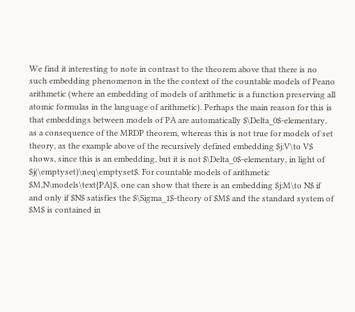We find it interesting to note in contrast to the theorem above that there is no such embedding phenomenon in the the context of the countable models of Peano arithmetic (where an embedding of models of arithmetic is a function preserving all atomic formulas in the language of arithmetic). Perhaps the main reason for this is that embeddings between models of PA are automatically $\Delta_0$-elementary, as a consequence of the MRDP theorem, whereas this is not true for models of set theory, as the example above of the recursively defined embedding $j:V\to V$ shows, since this is an embedding, but it is not $\Delta_0$-elementary, in light of $j(\emptyset)\neq\emptyset$. For countable models of arithmetic $M,N\models\text{PA}$, one can show that there is an embedding $j:M\to N$ if and only if $N$ satisfies the $\Sigma_1$-theory of $M$ and the standard system of $M$ is contained in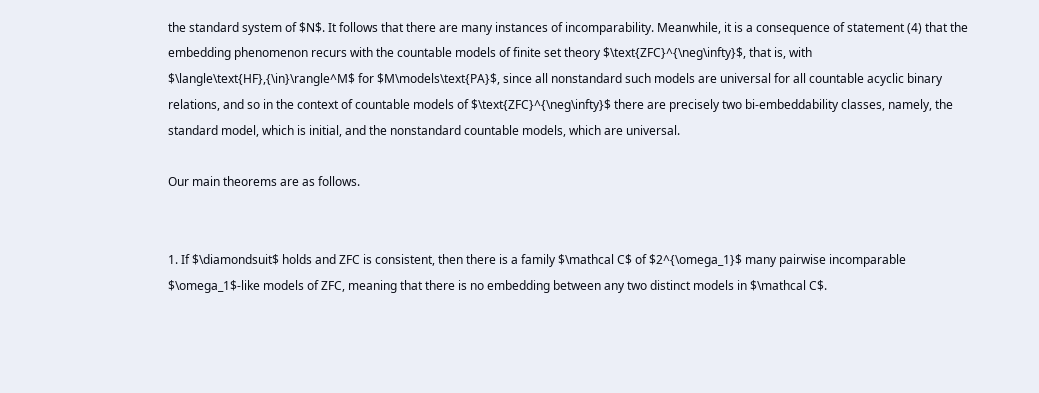the standard system of $N$. It follows that there are many instances of incomparability. Meanwhile, it is a consequence of statement (4) that the embedding phenomenon recurs with the countable models of finite set theory $\text{ZFC}^{\neg\infty}$, that is, with $\langle\text{HF},{\in}\rangle^M$ for $M\models\text{PA}$, since all nonstandard such models are universal for all countable acyclic binary relations, and so in the context of countable models of $\text{ZFC}^{\neg\infty}$ there are precisely two bi-embeddability classes, namely, the standard model, which is initial, and the nonstandard countable models, which are universal.

Our main theorems are as follows.


1. If $\diamondsuit$ holds and ZFC is consistent, then there is a family $\mathcal C$ of $2^{\omega_1}$ many pairwise incomparable $\omega_1$-like models of ZFC, meaning that there is no embedding between any two distinct models in $\mathcal C$.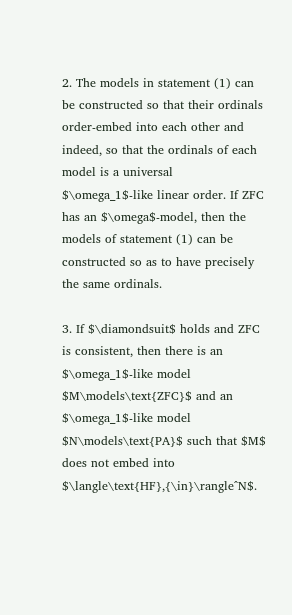2. The models in statement (1) can be constructed so that their ordinals order-embed into each other and indeed, so that the ordinals of each model is a universal $\omega_1$-like linear order. If ZFC has an $\omega$-model, then the models of statement (1) can be constructed so as to have precisely the same ordinals.

3. If $\diamondsuit$ holds and ZFC is consistent, then there is an $\omega_1$-like model $M\models\text{ZFC}$ and an $\omega_1$-like model $N\models\text{PA}$ such that $M$ does not embed into $\langle\text{HF},{\in}\rangle^N$.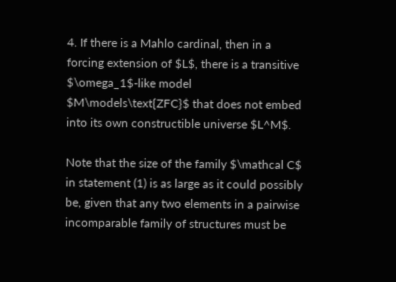4. If there is a Mahlo cardinal, then in a forcing extension of $L$, there is a transitive $\omega_1$-like model $M\models\text{ZFC}$ that does not embed into its own constructible universe $L^M$.

Note that the size of the family $\mathcal C$ in statement (1) is as large as it could possibly be, given that any two elements in a pairwise incomparable family of structures must be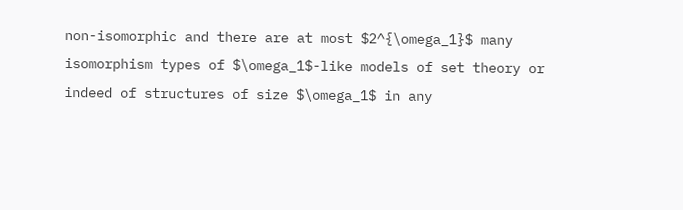non-isomorphic and there are at most $2^{\omega_1}$ many isomorphism types of $\omega_1$-like models of set theory or indeed of structures of size $\omega_1$ in any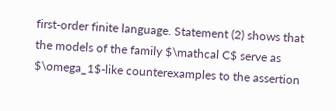first-order finite language. Statement (2) shows that the models of the family $\mathcal C$ serve as $\omega_1$-like counterexamples to the assertion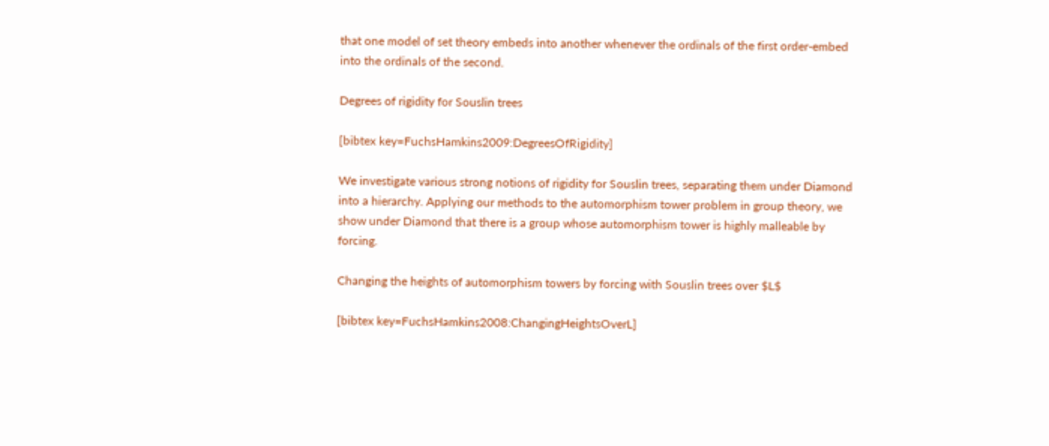that one model of set theory embeds into another whenever the ordinals of the first order-embed into the ordinals of the second.

Degrees of rigidity for Souslin trees

[bibtex key=FuchsHamkins2009:DegreesOfRigidity]

We investigate various strong notions of rigidity for Souslin trees, separating them under Diamond into a hierarchy. Applying our methods to the automorphism tower problem in group theory, we show under Diamond that there is a group whose automorphism tower is highly malleable by forcing.

Changing the heights of automorphism towers by forcing with Souslin trees over $L$

[bibtex key=FuchsHamkins2008:ChangingHeightsOverL]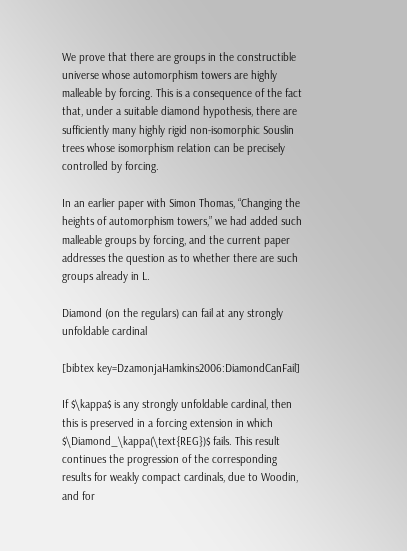We prove that there are groups in the constructible universe whose automorphism towers are highly malleable by forcing. This is a consequence of the fact that, under a suitable diamond hypothesis, there are sufficiently many highly rigid non-isomorphic Souslin trees whose isomorphism relation can be precisely controlled by forcing.

In an earlier paper with Simon Thomas, “Changing the heights of automorphism towers,” we had added such malleable groups by forcing, and the current paper addresses the question as to whether there are such groups already in L.

Diamond (on the regulars) can fail at any strongly unfoldable cardinal

[bibtex key=DzamonjaHamkins2006:DiamondCanFail]

If $\kappa$ is any strongly unfoldable cardinal, then this is preserved in a forcing extension in which $\Diamond_\kappa(\text{REG})$ fails. This result continues the progression of the corresponding results for weakly compact cardinals, due to Woodin, and for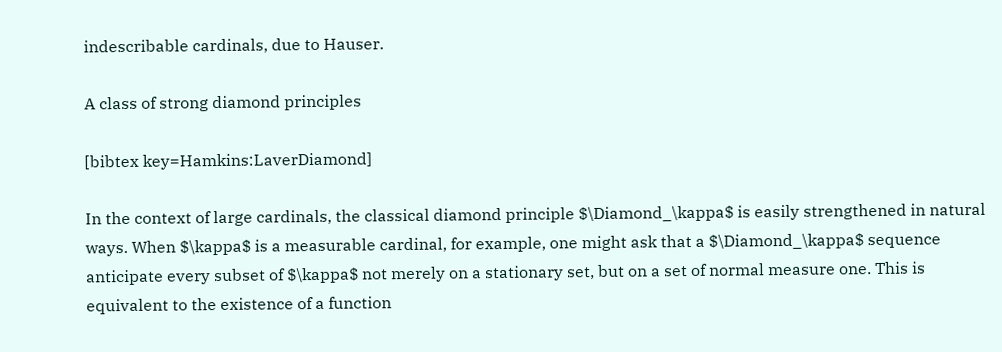indescribable cardinals, due to Hauser.

A class of strong diamond principles

[bibtex key=Hamkins:LaverDiamond]

In the context of large cardinals, the classical diamond principle $\Diamond_\kappa$ is easily strengthened in natural ways. When $\kappa$ is a measurable cardinal, for example, one might ask that a $\Diamond_\kappa$ sequence anticipate every subset of $\kappa$ not merely on a stationary set, but on a set of normal measure one. This is equivalent to the existence of a function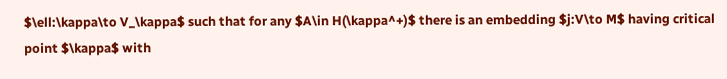$\ell:\kappa\to V_\kappa$ such that for any $A\in H(\kappa^+)$ there is an embedding $j:V\to M$ having critical point $\kappa$ with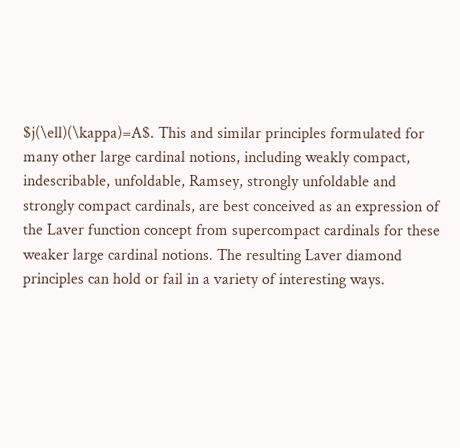$j(\ell)(\kappa)=A$. This and similar principles formulated for many other large cardinal notions, including weakly compact, indescribable, unfoldable, Ramsey, strongly unfoldable and strongly compact cardinals, are best conceived as an expression of the Laver function concept from supercompact cardinals for these weaker large cardinal notions. The resulting Laver diamond principles can hold or fail in a variety of interesting ways.